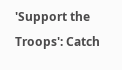'Support the Troops': Catch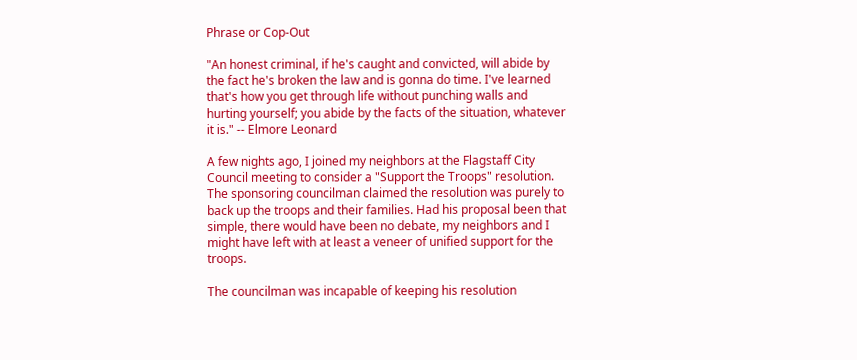Phrase or Cop-Out

"An honest criminal, if he's caught and convicted, will abide by the fact he's broken the law and is gonna do time. I've learned that's how you get through life without punching walls and hurting yourself; you abide by the facts of the situation, whatever it is." -- Elmore Leonard

A few nights ago, I joined my neighbors at the Flagstaff City Council meeting to consider a "Support the Troops" resolution. The sponsoring councilman claimed the resolution was purely to back up the troops and their families. Had his proposal been that simple, there would have been no debate, my neighbors and I might have left with at least a veneer of unified support for the troops.

The councilman was incapable of keeping his resolution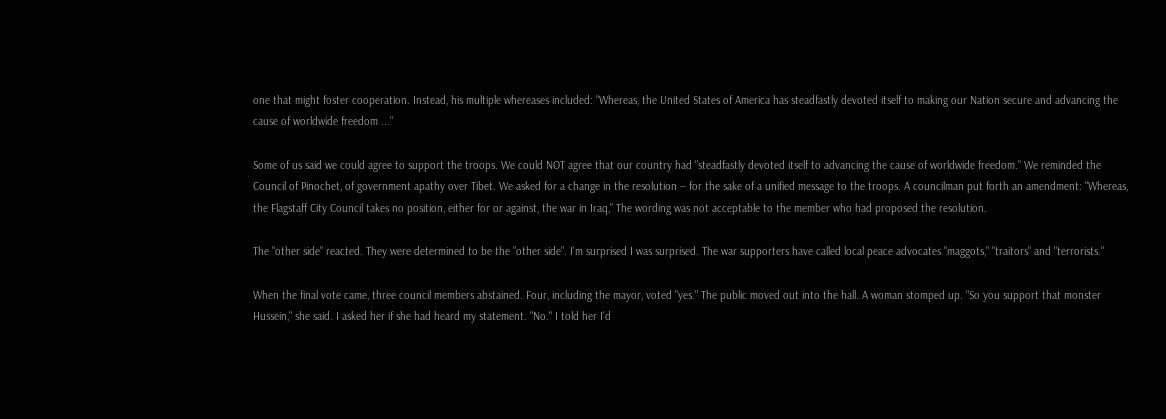one that might foster cooperation. Instead, his multiple whereases included: "Whereas, the United States of America has steadfastly devoted itself to making our Nation secure and advancing the cause of worldwide freedom ..."

Some of us said we could agree to support the troops. We could NOT agree that our country had "steadfastly devoted itself to advancing the cause of worldwide freedom." We reminded the Council of Pinochet, of government apathy over Tibet. We asked for a change in the resolution -- for the sake of a unified message to the troops. A councilman put forth an amendment: "Whereas, the Flagstaff City Council takes no position, either for or against, the war in Iraq," The wording was not acceptable to the member who had proposed the resolution.

The "other side" reacted. They were determined to be the "other side". I'm surprised I was surprised. The war supporters have called local peace advocates "maggots," "traitors" and "terrorists."

When the final vote came, three council members abstained. Four, including the mayor, voted "yes." The public moved out into the hall. A woman stomped up. "So you support that monster Hussein," she said. I asked her if she had heard my statement. "No." I told her I'd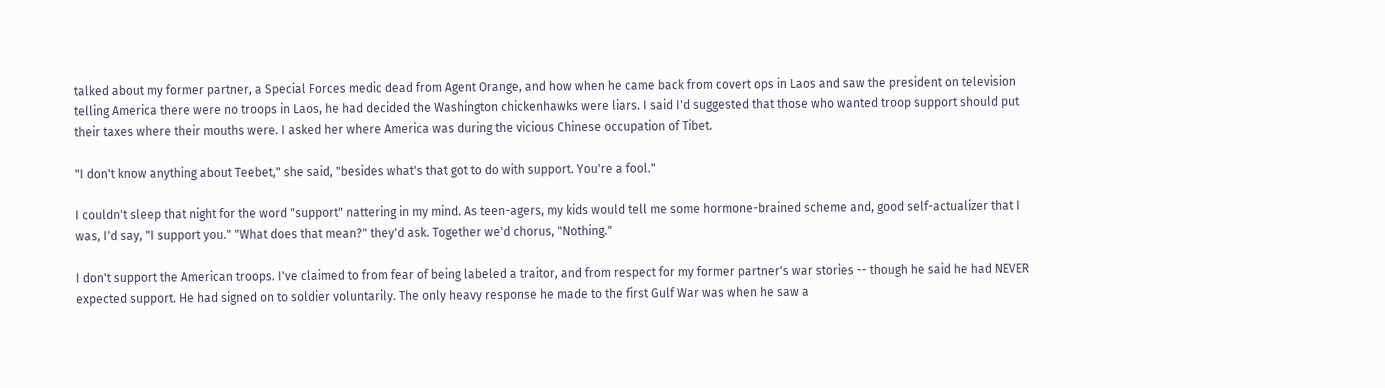talked about my former partner, a Special Forces medic dead from Agent Orange, and how when he came back from covert ops in Laos and saw the president on television telling America there were no troops in Laos, he had decided the Washington chickenhawks were liars. I said I'd suggested that those who wanted troop support should put their taxes where their mouths were. I asked her where America was during the vicious Chinese occupation of Tibet.

"I don't know anything about Teebet," she said, "besides what's that got to do with support. You're a fool."

I couldn't sleep that night for the word "support" nattering in my mind. As teen-agers, my kids would tell me some hormone-brained scheme and, good self-actualizer that I was, I'd say, "I support you." "What does that mean?" they'd ask. Together we'd chorus, "Nothing."

I don't support the American troops. I've claimed to from fear of being labeled a traitor, and from respect for my former partner's war stories -- though he said he had NEVER expected support. He had signed on to soldier voluntarily. The only heavy response he made to the first Gulf War was when he saw a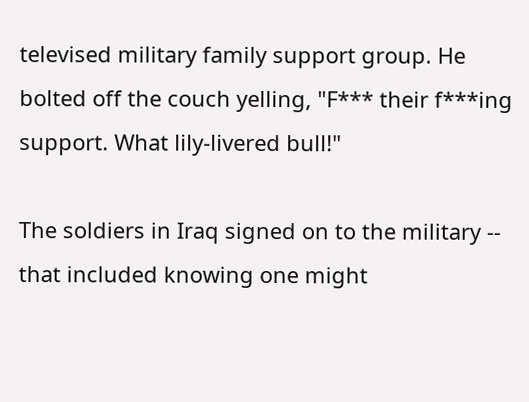televised military family support group. He bolted off the couch yelling, "F*** their f***ing support. What lily-livered bull!"

The soldiers in Iraq signed on to the military -- that included knowing one might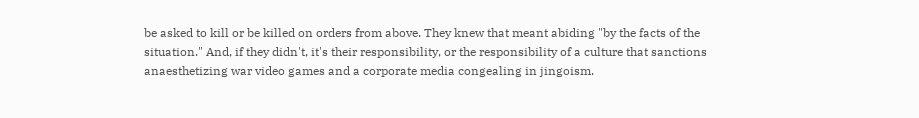be asked to kill or be killed on orders from above. They knew that meant abiding "by the facts of the situation." And, if they didn't, it's their responsibility, or the responsibility of a culture that sanctions anaesthetizing war video games and a corporate media congealing in jingoism.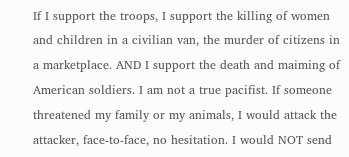If I support the troops, I support the killing of women and children in a civilian van, the murder of citizens in a marketplace. AND I support the death and maiming of American soldiers. I am not a true pacifist. If someone threatened my family or my animals, I would attack the attacker, face-to-face, no hesitation. I would NOT send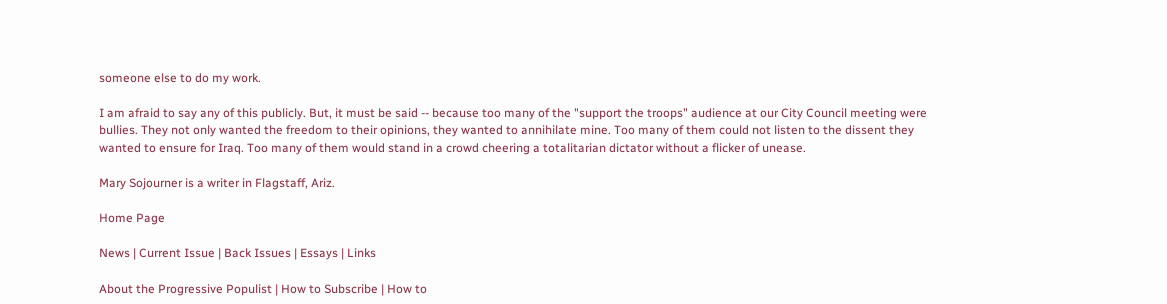someone else to do my work.

I am afraid to say any of this publicly. But, it must be said -- because too many of the "support the troops" audience at our City Council meeting were bullies. They not only wanted the freedom to their opinions, they wanted to annihilate mine. Too many of them could not listen to the dissent they wanted to ensure for Iraq. Too many of them would stand in a crowd cheering a totalitarian dictator without a flicker of unease.

Mary Sojourner is a writer in Flagstaff, Ariz.

Home Page

News | Current Issue | Back Issues | Essays | Links

About the Progressive Populist | How to Subscribe | How to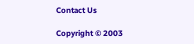Contact Us

Copyright © 2003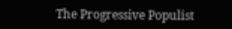The Progressive Populist